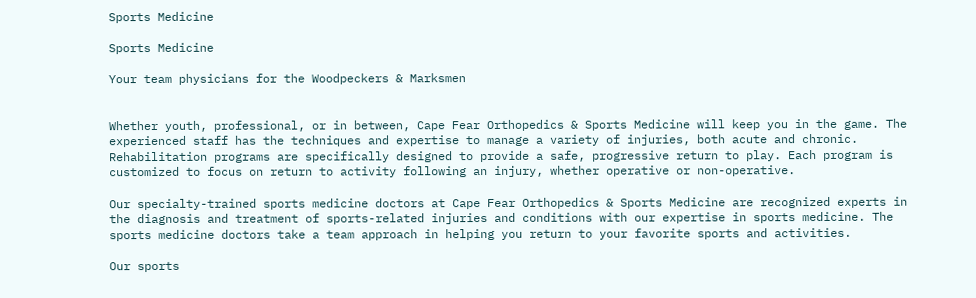Sports Medicine

Sports Medicine

Your team physicians for the Woodpeckers & Marksmen


Whether youth, professional, or in between, Cape Fear Orthopedics & Sports Medicine will keep you in the game. The experienced staff has the techniques and expertise to manage a variety of injuries, both acute and chronic.  Rehabilitation programs are specifically designed to provide a safe, progressive return to play. Each program is customized to focus on return to activity following an injury, whether operative or non-operative.

Our specialty-trained sports medicine doctors at Cape Fear Orthopedics & Sports Medicine are recognized experts in the diagnosis and treatment of sports-related injuries and conditions with our expertise in sports medicine. The sports medicine doctors take a team approach in helping you return to your favorite sports and activities.

Our sports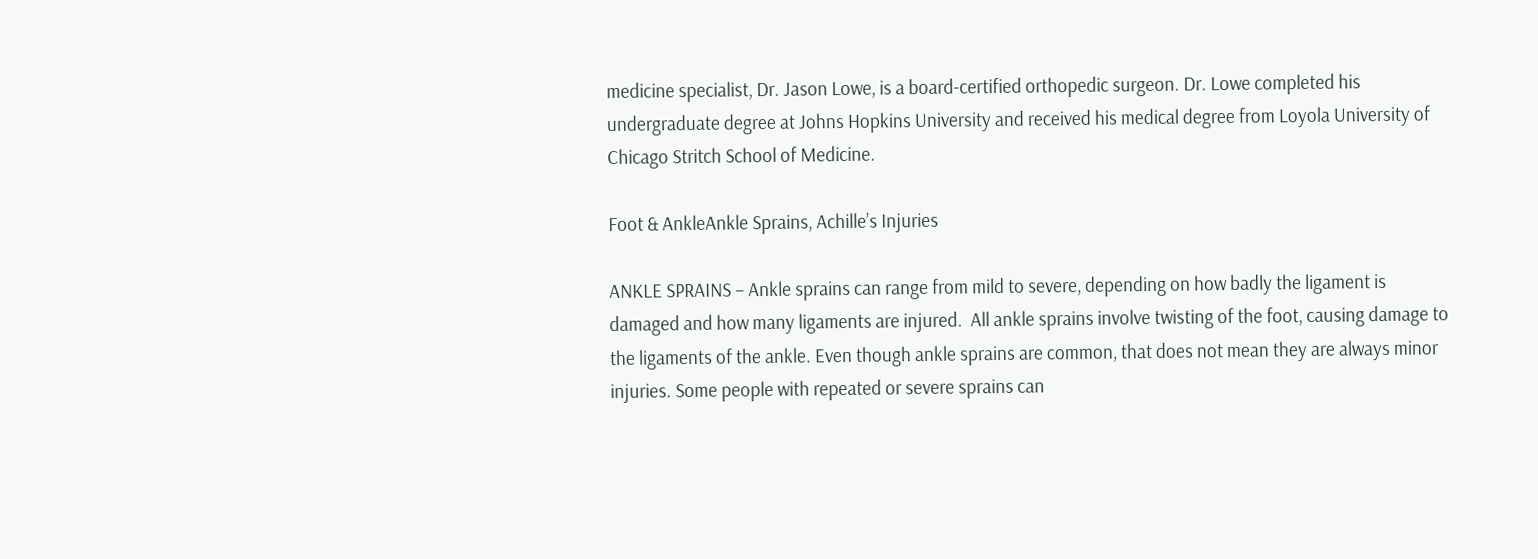medicine specialist, Dr. Jason Lowe, is a board-certified orthopedic surgeon. Dr. Lowe completed his undergraduate degree at Johns Hopkins University and received his medical degree from Loyola University of Chicago Stritch School of Medicine.

Foot & AnkleAnkle Sprains, Achille’s Injuries

ANKLE SPRAINS – Ankle sprains can range from mild to severe, depending on how badly the ligament is damaged and how many ligaments are injured.  All ankle sprains involve twisting of the foot, causing damage to the ligaments of the ankle. Even though ankle sprains are common, that does not mean they are always minor injuries. Some people with repeated or severe sprains can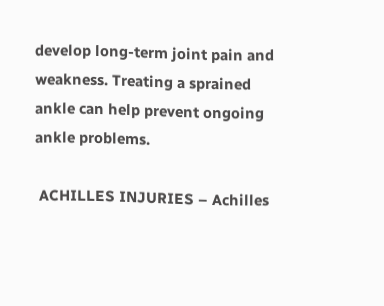develop long-term joint pain and weakness. Treating a sprained ankle can help prevent ongoing ankle problems.

 ACHILLES INJURIES – Achilles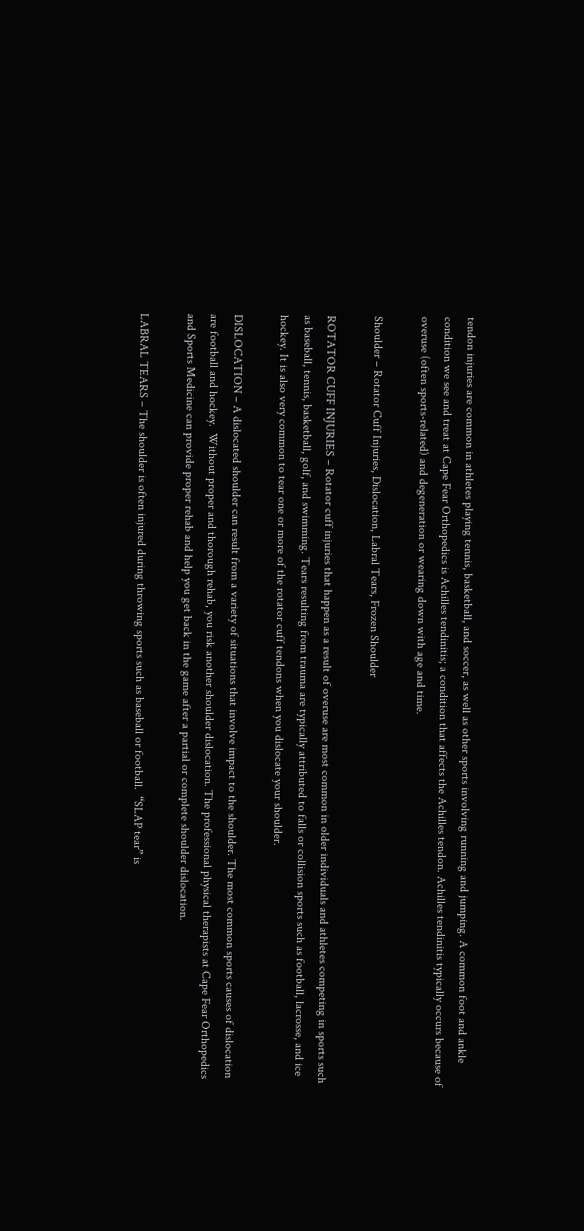tendon injuries are common in athletes playing tennis, basketball, and soccer, as well as other sports involving running and jumping. A common foot and ankle condition we see and treat at Cape Fear Orthopedics is Achilles tendinitis; a condition that affects the Achilles tendon. Achilles tendinitis typically occurs because of overuse (often sports-related) and degeneration or wearing down with age and time.

Shoulder – Rotator Cuff Injuries, Dislocation, Labral Tears, Frozen Shoulder

ROTATOR CUFF INJURIES – Rotator cuff injuries that happen as a result of overuse are most common in older individuals and athletes competing in sports such as baseball, tennis, basketball, golf, and swimming. Tears resulting from trauma are typically attributed to falls or collision sports such as football, lacrosse, and ice hockey. It is also very common to tear one or more of the rotator cuff tendons when you dislocate your shoulder.

DISLOCATION – A dislocated shoulder can result from a variety of situations that involve impact to the shoulder. The most common sports causes of dislocation are football and hockey.  Without proper and thorough rehab, you risk another shoulder dislocation. The professional physical therapists at Cape Fear Orthopedics and Sports Medicine can provide proper rehab and help you get back in the game after a partial or complete shoulder dislocation.

LABRAL TEARS – The shoulder is often injured during throwing sports such as baseball or football.  “SLAP tear” is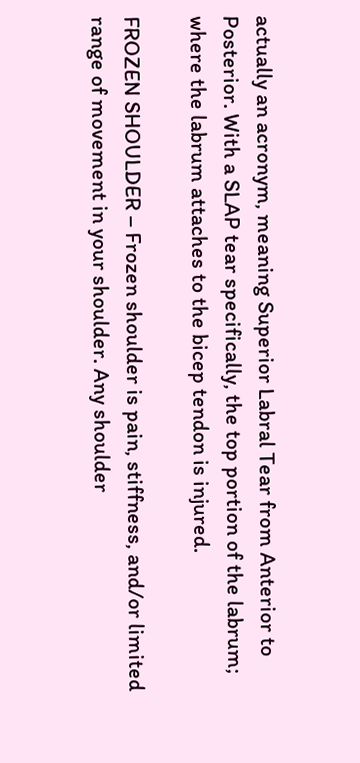actually an acronym, meaning Superior Labral Tear from Anterior to Posterior. With a SLAP tear specifically, the top portion of the labrum; where the labrum attaches to the bicep tendon is injured.

FROZEN SHOULDER – Frozen shoulder is pain, stiffness, and/or limited range of movement in your shoulder. Any shoulder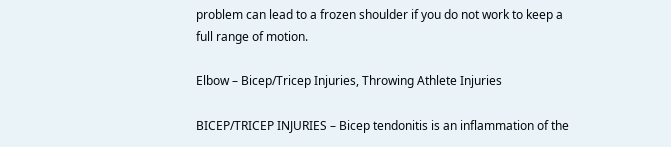problem can lead to a frozen shoulder if you do not work to keep a full range of motion.

Elbow – Bicep/Tricep Injuries, Throwing Athlete Injuries

BICEP/TRICEP INJURIES – Bicep tendonitis is an inflammation of the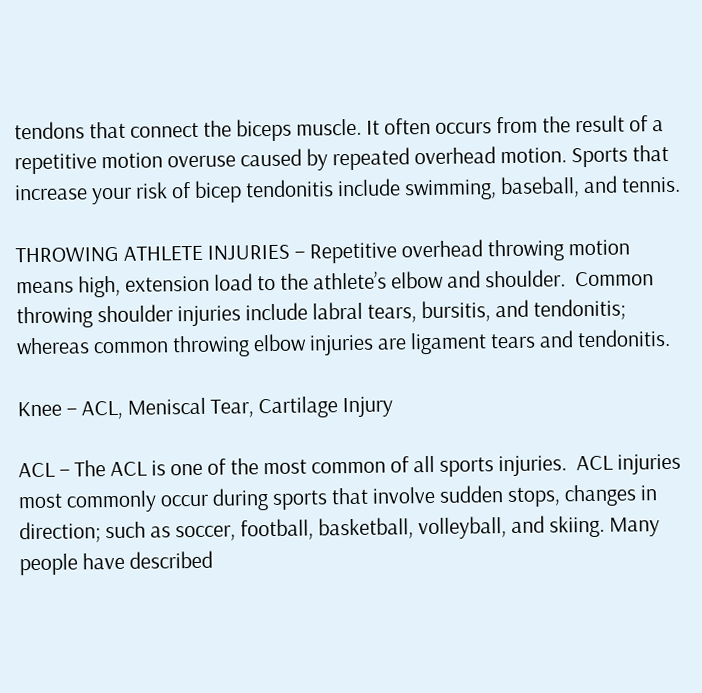tendons that connect the biceps muscle. It often occurs from the result of a repetitive motion overuse caused by repeated overhead motion. Sports that increase your risk of bicep tendonitis include swimming, baseball, and tennis.

THROWING ATHLETE INJURIES – Repetitive overhead throwing motion means high, extension load to the athlete’s elbow and shoulder.  Common throwing shoulder injuries include labral tears, bursitis, and tendonitis; whereas common throwing elbow injuries are ligament tears and tendonitis.

Knee – ACL, Meniscal Tear, Cartilage Injury

ACL – The ACL is one of the most common of all sports injuries.  ACL injuries most commonly occur during sports that involve sudden stops, changes in direction; such as soccer, football, basketball, volleyball, and skiing. Many people have described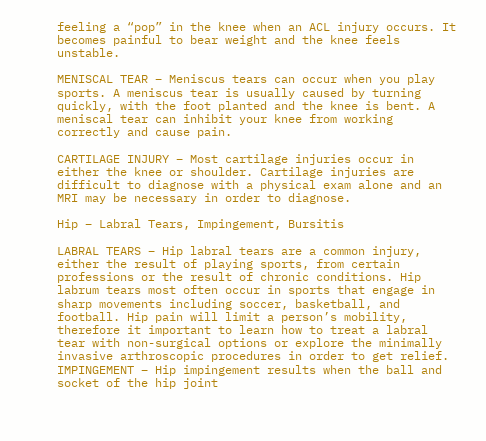feeling a “pop” in the knee when an ACL injury occurs. It becomes painful to bear weight and the knee feels unstable.

MENISCAL TEAR – Meniscus tears can occur when you play sports. A meniscus tear is usually caused by turning quickly, with the foot planted and the knee is bent. A meniscal tear can inhibit your knee from working correctly and cause pain.

CARTILAGE INJURY – Most cartilage injuries occur in either the knee or shoulder. Cartilage injuries are difficult to diagnose with a physical exam alone and an MRI may be necessary in order to diagnose.

Hip – Labral Tears, Impingement, Bursitis

LABRAL TEARS – Hip labral tears are a common injury, either the result of playing sports, from certain professions or the result of chronic conditions. Hip labrum tears most often occur in sports that engage in sharp movements including soccer, basketball, and football. Hip pain will limit a person’s mobility, therefore it important to learn how to treat a labral tear with non-surgical options or explore the minimally invasive arthroscopic procedures in order to get relief.
IMPINGEMENT – Hip impingement results when the ball and socket of the hip joint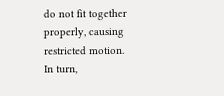do not fit together properly, causing restricted motion. In turn,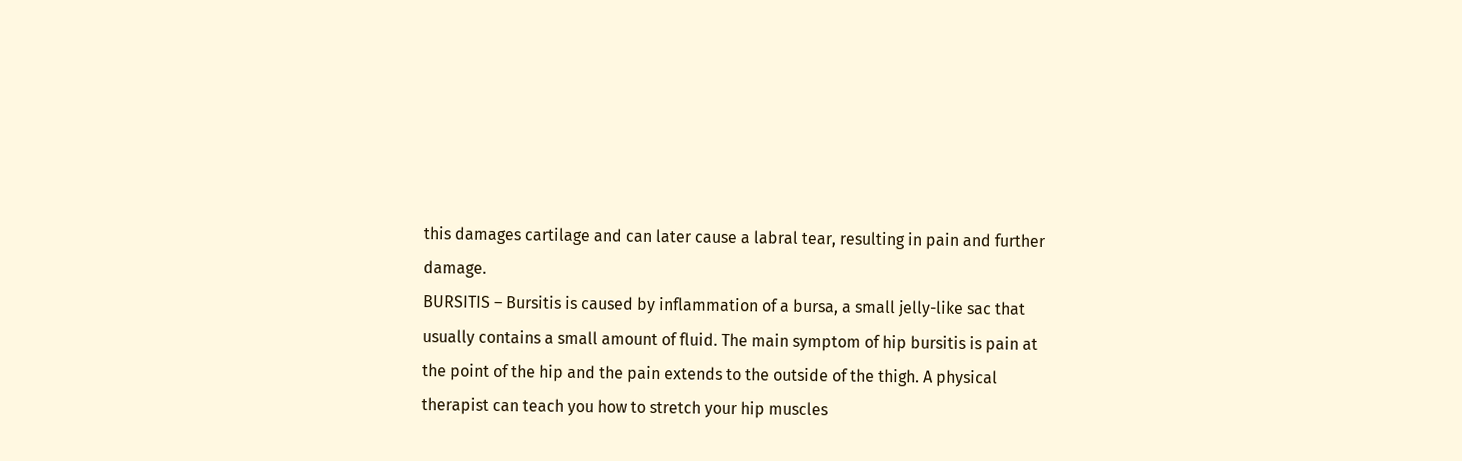this damages cartilage and can later cause a labral tear, resulting in pain and further damage.
BURSITIS – Bursitis is caused by inflammation of a bursa, a small jelly-like sac that usually contains a small amount of fluid. The main symptom of hip bursitis is pain at the point of the hip and the pain extends to the outside of the thigh. A physical therapist can teach you how to stretch your hip muscles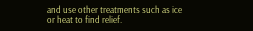and use other treatments such as ice or heat to find relief.